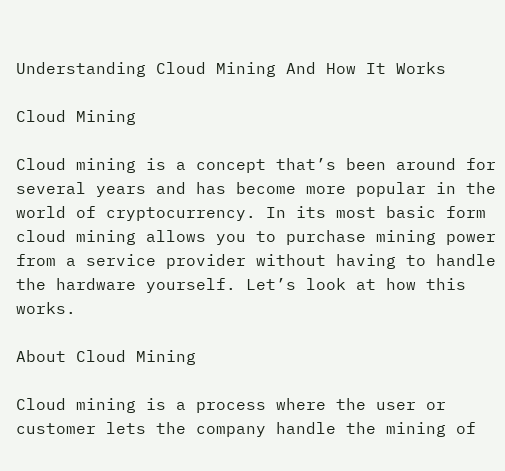Understanding Cloud Mining And How It Works

Cloud Mining

Cloud mining is a concept that’s been around for several years and has become more popular in the world of cryptocurrency. In its most basic form cloud mining allows you to purchase mining power from a service provider without having to handle the hardware yourself. Let’s look at how this works.

About Cloud Mining

Cloud mining is a process where the user or customer lets the company handle the mining of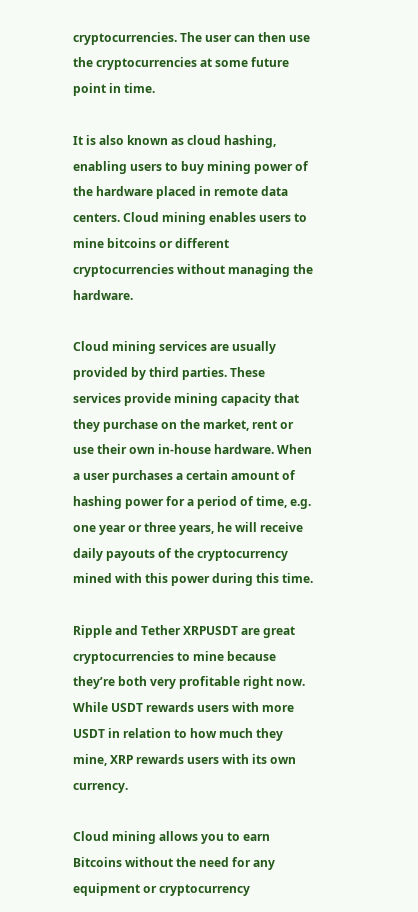cryptocurrencies. The user can then use the cryptocurrencies at some future point in time.

It is also known as cloud hashing, enabling users to buy mining power of the hardware placed in remote data centers. Cloud mining enables users to mine bitcoins or different cryptocurrencies without managing the hardware.

Cloud mining services are usually provided by third parties. These services provide mining capacity that they purchase on the market, rent or use their own in-house hardware. When a user purchases a certain amount of hashing power for a period of time, e.g. one year or three years, he will receive daily payouts of the cryptocurrency mined with this power during this time.

Ripple and Tether XRPUSDT are great cryptocurrencies to mine because they’re both very profitable right now. While USDT rewards users with more USDT in relation to how much they mine, XRP rewards users with its own currency.

Cloud mining allows you to earn Bitcoins without the need for any equipment or cryptocurrency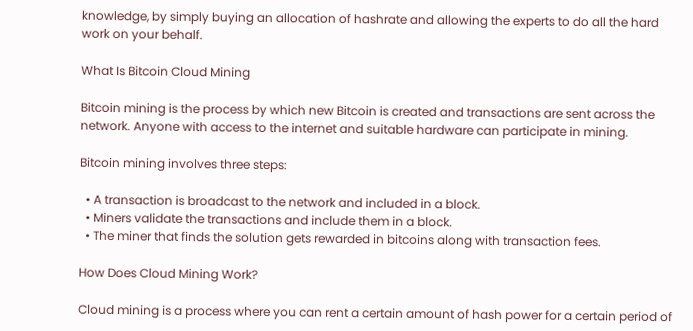knowledge, by simply buying an allocation of hashrate and allowing the experts to do all the hard work on your behalf.

What Is Bitcoin Cloud Mining

Bitcoin mining is the process by which new Bitcoin is created and transactions are sent across the network. Anyone with access to the internet and suitable hardware can participate in mining.

Bitcoin mining involves three steps:

  • A transaction is broadcast to the network and included in a block.
  • Miners validate the transactions and include them in a block.
  • The miner that finds the solution gets rewarded in bitcoins along with transaction fees.

How Does Cloud Mining Work?

Cloud mining is a process where you can rent a certain amount of hash power for a certain period of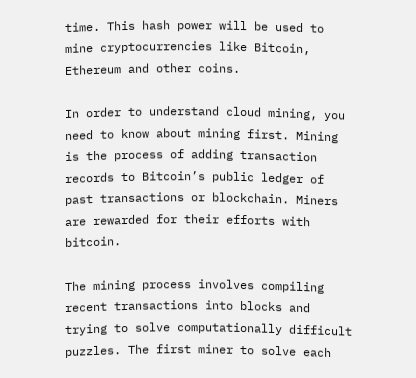time. This hash power will be used to mine cryptocurrencies like Bitcoin, Ethereum and other coins.

In order to understand cloud mining, you need to know about mining first. Mining is the process of adding transaction records to Bitcoin’s public ledger of past transactions or blockchain. Miners are rewarded for their efforts with bitcoin.

The mining process involves compiling recent transactions into blocks and trying to solve computationally difficult puzzles. The first miner to solve each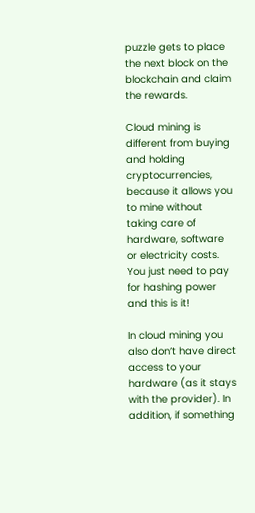puzzle gets to place the next block on the blockchain and claim the rewards.

Cloud mining is different from buying and holding cryptocurrencies, because it allows you to mine without taking care of hardware, software or electricity costs. You just need to pay for hashing power and this is it!

In cloud mining you also don’t have direct access to your hardware (as it stays with the provider). In addition, if something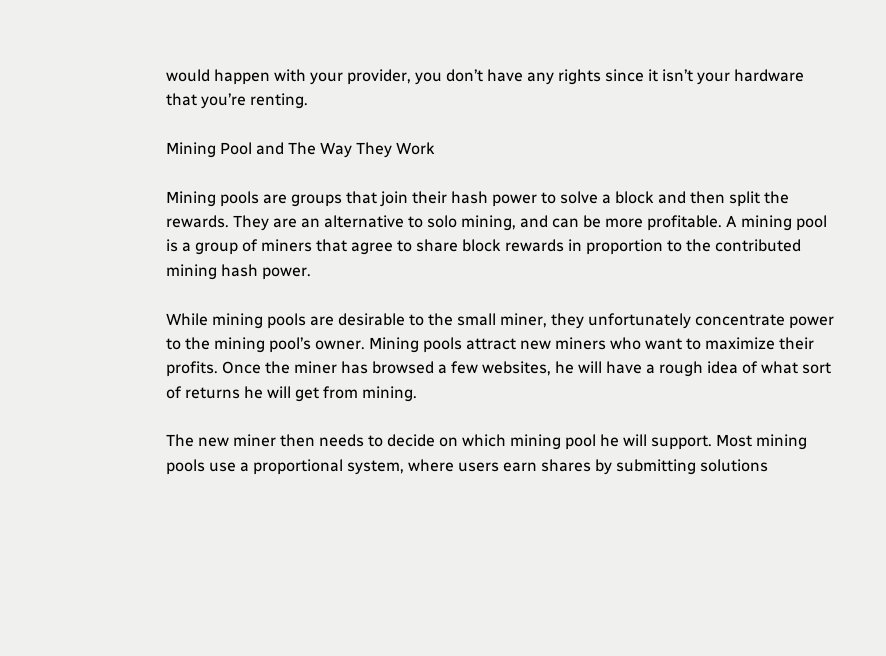would happen with your provider, you don’t have any rights since it isn’t your hardware that you’re renting.

Mining Pool and The Way They Work

Mining pools are groups that join their hash power to solve a block and then split the rewards. They are an alternative to solo mining, and can be more profitable. A mining pool is a group of miners that agree to share block rewards in proportion to the contributed mining hash power.

While mining pools are desirable to the small miner, they unfortunately concentrate power to the mining pool’s owner. Mining pools attract new miners who want to maximize their profits. Once the miner has browsed a few websites, he will have a rough idea of what sort of returns he will get from mining.

The new miner then needs to decide on which mining pool he will support. Most mining pools use a proportional system, where users earn shares by submitting solutions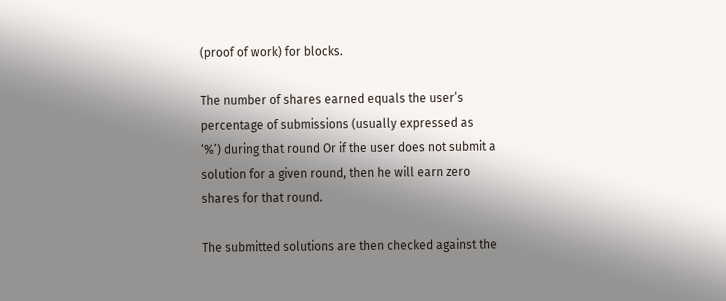(proof of work) for blocks.

The number of shares earned equals the user’s percentage of submissions (usually expressed as ‘%’) during that round Or if the user does not submit a solution for a given round, then he will earn zero shares for that round.

The submitted solutions are then checked against the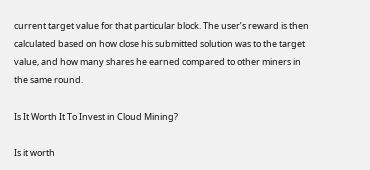current target value for that particular block. The user’s reward is then calculated based on how close his submitted solution was to the target value, and how many shares he earned compared to other miners in the same round.

Is It Worth It To Invest in Cloud Mining?

Is it worth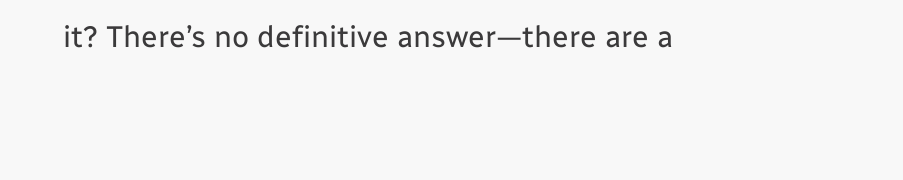it? There’s no definitive answer—there are a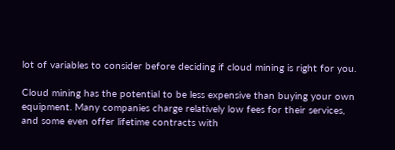lot of variables to consider before deciding if cloud mining is right for you.

Cloud mining has the potential to be less expensive than buying your own equipment. Many companies charge relatively low fees for their services, and some even offer lifetime contracts with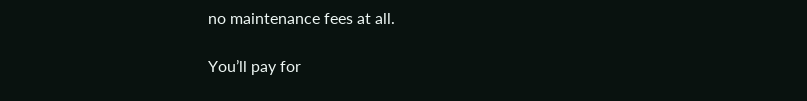no maintenance fees at all.

You’ll pay for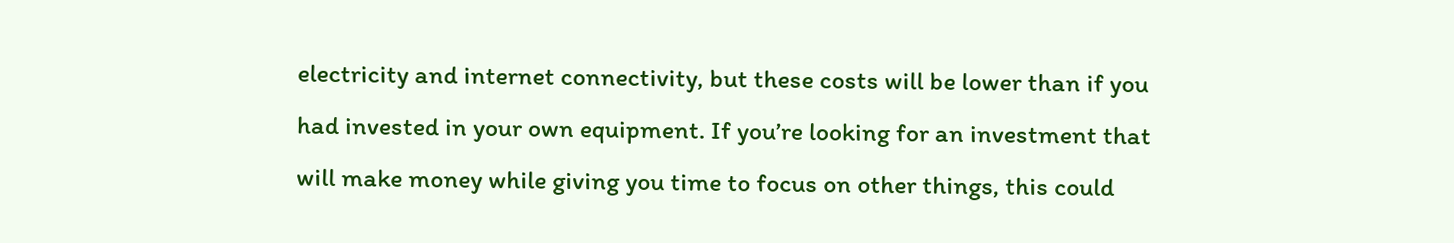electricity and internet connectivity, but these costs will be lower than if you had invested in your own equipment. If you’re looking for an investment that will make money while giving you time to focus on other things, this could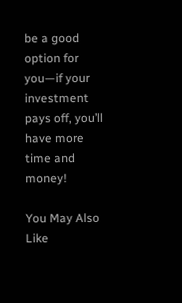be a good option for you—if your investment pays off, you’ll have more time and money!

You May Also Like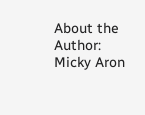About the Author: Micky Aron